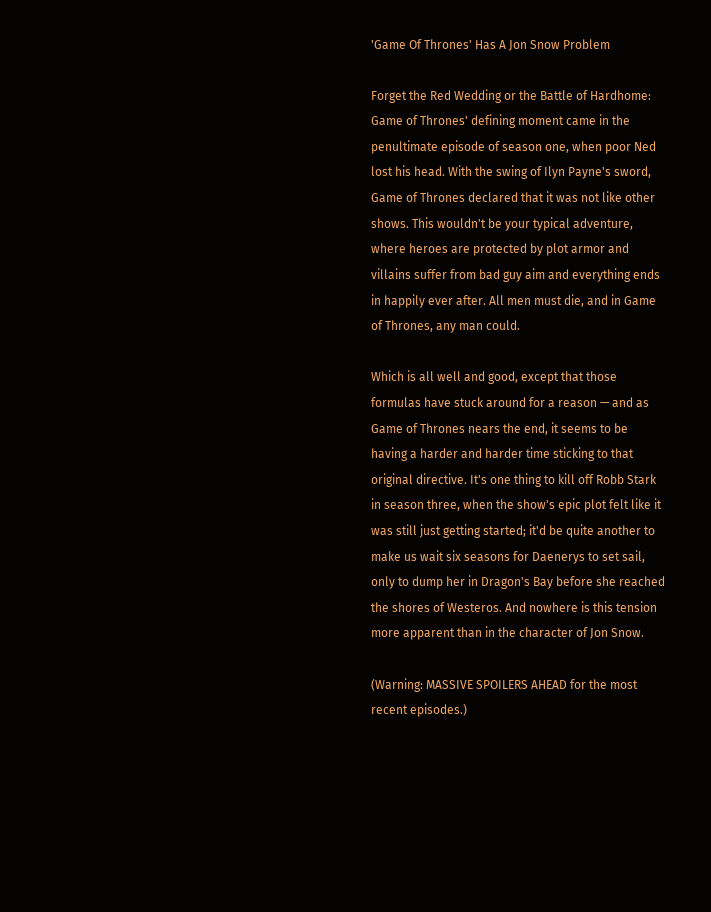'Game Of Thrones' Has A Jon Snow Problem

Forget the Red Wedding or the Battle of Hardhome: Game of Thrones' defining moment came in the penultimate episode of season one, when poor Ned lost his head. With the swing of Ilyn Payne's sword, Game of Thrones declared that it was not like other shows. This wouldn't be your typical adventure, where heroes are protected by plot armor and villains suffer from bad guy aim and everything ends in happily ever after. All men must die, and in Game of Thrones, any man could.

Which is all well and good, except that those formulas have stuck around for a reason — and as Game of Thrones nears the end, it seems to be having a harder and harder time sticking to that original directive. It's one thing to kill off Robb Stark in season three, when the show's epic plot felt like it was still just getting started; it'd be quite another to make us wait six seasons for Daenerys to set sail, only to dump her in Dragon's Bay before she reached the shores of Westeros. And nowhere is this tension more apparent than in the character of Jon Snow.

(Warning: MASSIVE SPOILERS AHEAD for the most recent episodes.)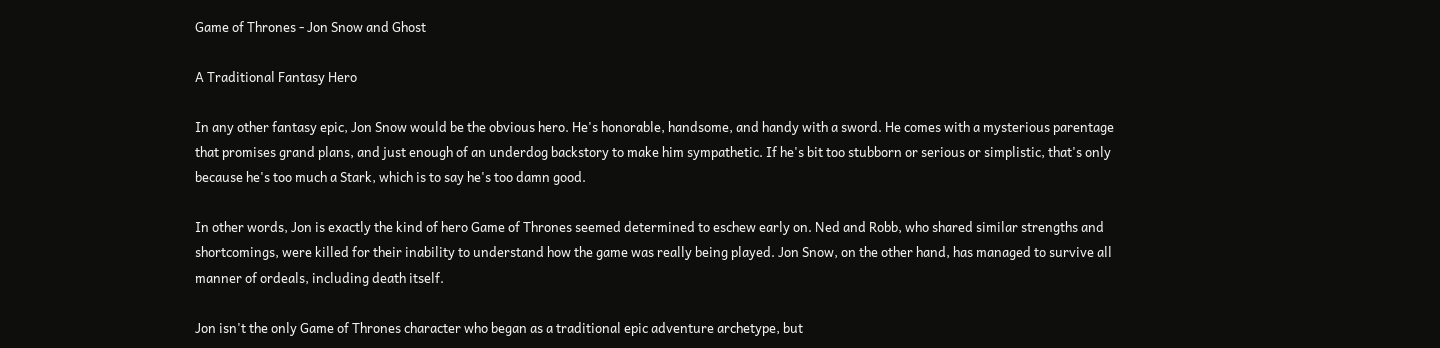Game of Thrones - Jon Snow and Ghost

A Traditional Fantasy Hero

In any other fantasy epic, Jon Snow would be the obvious hero. He's honorable, handsome, and handy with a sword. He comes with a mysterious parentage that promises grand plans, and just enough of an underdog backstory to make him sympathetic. If he's bit too stubborn or serious or simplistic, that's only because he's too much a Stark, which is to say he's too damn good.

In other words, Jon is exactly the kind of hero Game of Thrones seemed determined to eschew early on. Ned and Robb, who shared similar strengths and shortcomings, were killed for their inability to understand how the game was really being played. Jon Snow, on the other hand, has managed to survive all manner of ordeals, including death itself.

Jon isn't the only Game of Thrones character who began as a traditional epic adventure archetype, but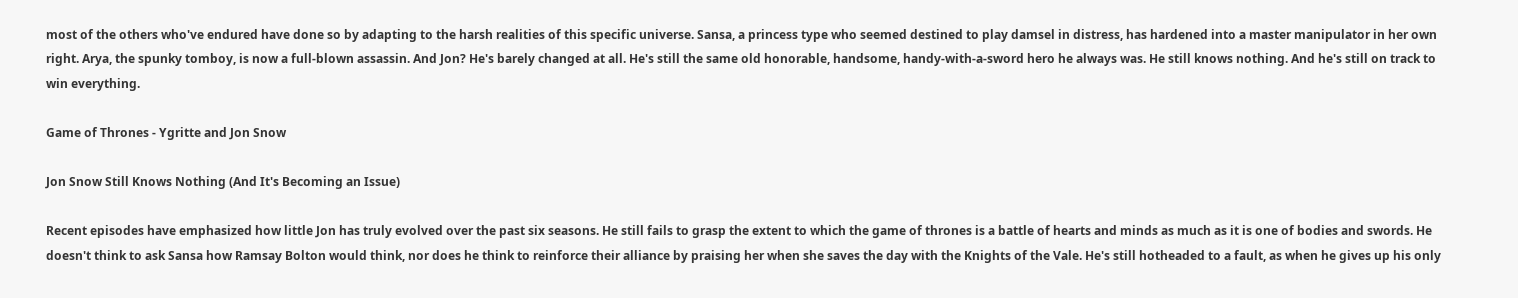most of the others who've endured have done so by adapting to the harsh realities of this specific universe. Sansa, a princess type who seemed destined to play damsel in distress, has hardened into a master manipulator in her own right. Arya, the spunky tomboy, is now a full-blown assassin. And Jon? He's barely changed at all. He's still the same old honorable, handsome, handy-with-a-sword hero he always was. He still knows nothing. And he's still on track to win everything.

Game of Thrones - Ygritte and Jon Snow

Jon Snow Still Knows Nothing (And It's Becoming an Issue)

Recent episodes have emphasized how little Jon has truly evolved over the past six seasons. He still fails to grasp the extent to which the game of thrones is a battle of hearts and minds as much as it is one of bodies and swords. He doesn't think to ask Sansa how Ramsay Bolton would think, nor does he think to reinforce their alliance by praising her when she saves the day with the Knights of the Vale. He's still hotheaded to a fault, as when he gives up his only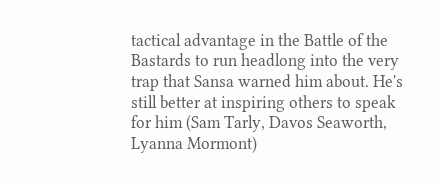tactical advantage in the Battle of the Bastards to run headlong into the very trap that Sansa warned him about. He's still better at inspiring others to speak for him (Sam Tarly, Davos Seaworth, Lyanna Mormont)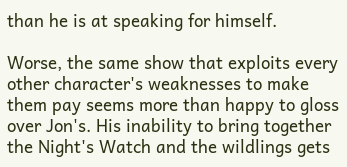than he is at speaking for himself.

Worse, the same show that exploits every other character's weaknesses to make them pay seems more than happy to gloss over Jon's. His inability to bring together the Night's Watch and the wildlings gets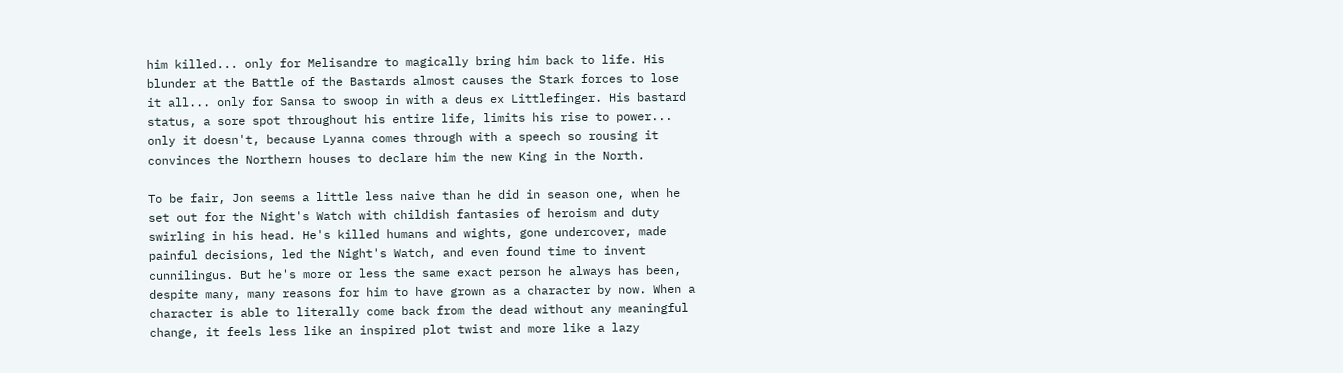him killed... only for Melisandre to magically bring him back to life. His blunder at the Battle of the Bastards almost causes the Stark forces to lose it all... only for Sansa to swoop in with a deus ex Littlefinger. His bastard status, a sore spot throughout his entire life, limits his rise to power... only it doesn't, because Lyanna comes through with a speech so rousing it convinces the Northern houses to declare him the new King in the North.

To be fair, Jon seems a little less naive than he did in season one, when he set out for the Night's Watch with childish fantasies of heroism and duty swirling in his head. He's killed humans and wights, gone undercover, made painful decisions, led the Night's Watch, and even found time to invent cunnilingus. But he's more or less the same exact person he always has been, despite many, many reasons for him to have grown as a character by now. When a character is able to literally come back from the dead without any meaningful change, it feels less like an inspired plot twist and more like a lazy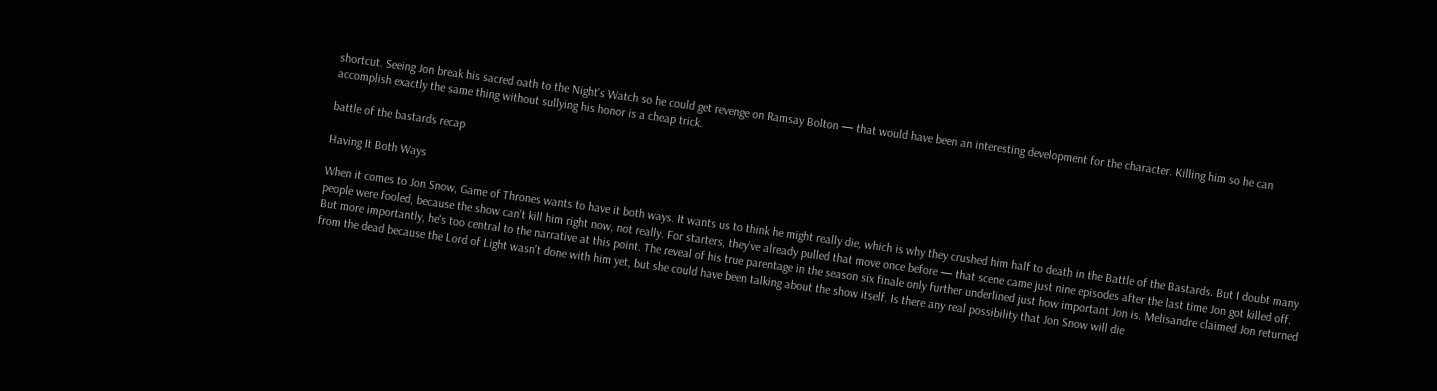shortcut. Seeing Jon break his sacred oath to the Night's Watch so he could get revenge on Ramsay Bolton — that would have been an interesting development for the character. Killing him so he can accomplish exactly the same thing without sullying his honor is a cheap trick.

battle of the bastards recap

Having It Both Ways

When it comes to Jon Snow, Game of Thrones wants to have it both ways. It wants us to think he might really die, which is why they crushed him half to death in the Battle of the Bastards. But I doubt many people were fooled, because the show can't kill him right now, not really. For starters, they've already pulled that move once before — that scene came just nine episodes after the last time Jon got killed off. But more importantly, he's too central to the narrative at this point. The reveal of his true parentage in the season six finale only further underlined just how important Jon is. Melisandre claimed Jon returned from the dead because the Lord of Light wasn't done with him yet, but she could have been talking about the show itself. Is there any real possibility that Jon Snow will die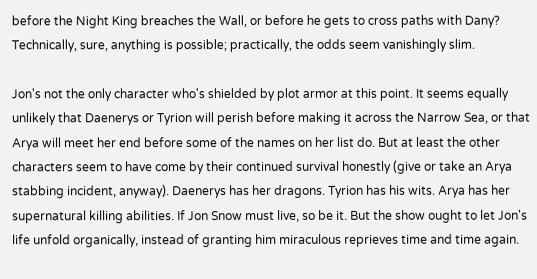before the Night King breaches the Wall, or before he gets to cross paths with Dany? Technically, sure, anything is possible; practically, the odds seem vanishingly slim.

Jon's not the only character who's shielded by plot armor at this point. It seems equally unlikely that Daenerys or Tyrion will perish before making it across the Narrow Sea, or that Arya will meet her end before some of the names on her list do. But at least the other characters seem to have come by their continued survival honestly (give or take an Arya stabbing incident, anyway). Daenerys has her dragons. Tyrion has his wits. Arya has her supernatural killing abilities. If Jon Snow must live, so be it. But the show ought to let Jon's life unfold organically, instead of granting him miraculous reprieves time and time again.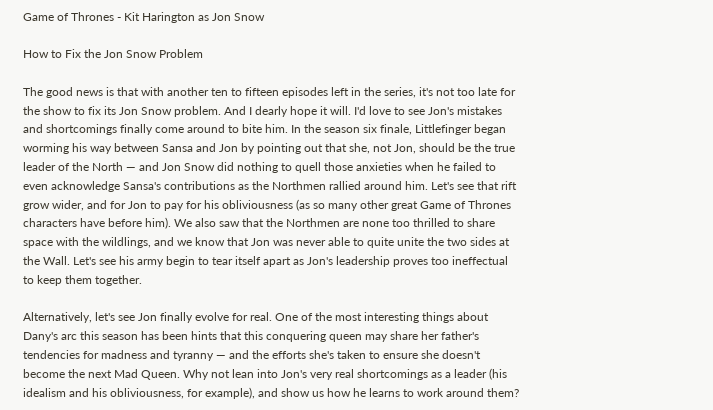Game of Thrones - Kit Harington as Jon Snow

How to Fix the Jon Snow Problem

The good news is that with another ten to fifteen episodes left in the series, it's not too late for the show to fix its Jon Snow problem. And I dearly hope it will. I'd love to see Jon's mistakes and shortcomings finally come around to bite him. In the season six finale, Littlefinger began worming his way between Sansa and Jon by pointing out that she, not Jon, should be the true leader of the North — and Jon Snow did nothing to quell those anxieties when he failed to even acknowledge Sansa's contributions as the Northmen rallied around him. Let's see that rift grow wider, and for Jon to pay for his obliviousness (as so many other great Game of Thrones characters have before him). We also saw that the Northmen are none too thrilled to share space with the wildlings, and we know that Jon was never able to quite unite the two sides at the Wall. Let's see his army begin to tear itself apart as Jon's leadership proves too ineffectual to keep them together.

Alternatively, let's see Jon finally evolve for real. One of the most interesting things about Dany's arc this season has been hints that this conquering queen may share her father's tendencies for madness and tyranny — and the efforts she's taken to ensure she doesn't become the next Mad Queen. Why not lean into Jon's very real shortcomings as a leader (his idealism and his obliviousness, for example), and show us how he learns to work around them?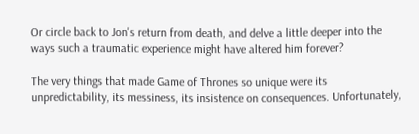Or circle back to Jon's return from death, and delve a little deeper into the ways such a traumatic experience might have altered him forever?

The very things that made Game of Thrones so unique were its unpredictability, its messiness, its insistence on consequences. Unfortunately,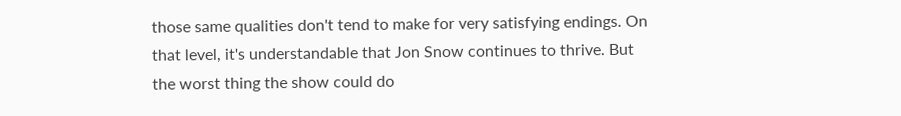those same qualities don't tend to make for very satisfying endings. On that level, it's understandable that Jon Snow continues to thrive. But the worst thing the show could do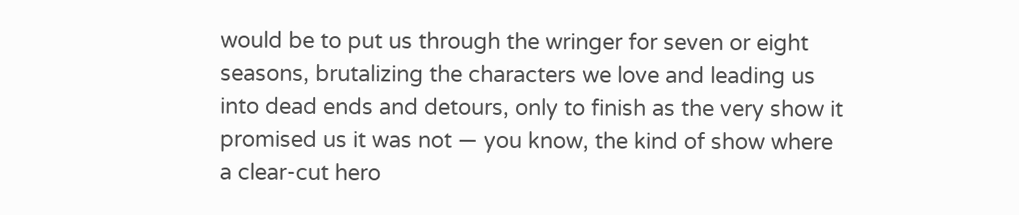would be to put us through the wringer for seven or eight seasons, brutalizing the characters we love and leading us into dead ends and detours, only to finish as the very show it promised us it was not — you know, the kind of show where a clear-cut hero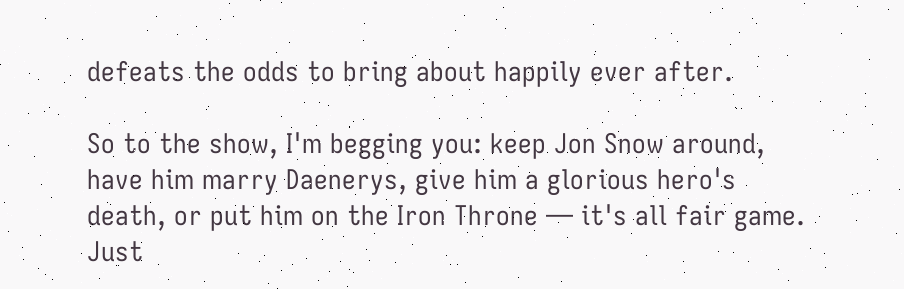defeats the odds to bring about happily ever after.

So to the show, I'm begging you: keep Jon Snow around, have him marry Daenerys, give him a glorious hero's death, or put him on the Iron Throne — it's all fair game. Just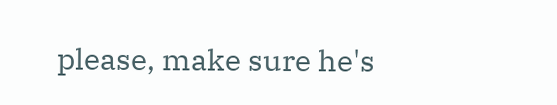please, make sure he's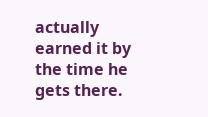actually earned it by the time he gets there.